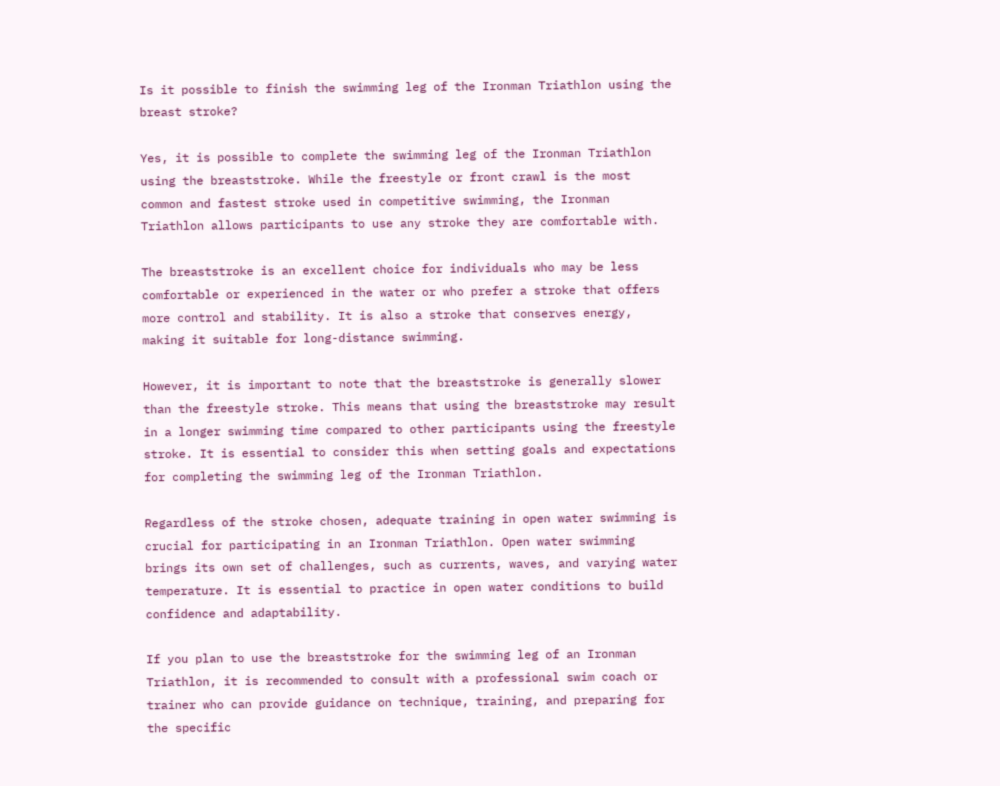Is it possible to finish the swimming leg of the Ironman Triathlon using the breast stroke?

Yes, it is possible to complete the swimming leg of the Ironman Triathlon using the breaststroke. While the freestyle or front crawl is the most common and fastest stroke used in competitive swimming, the Ironman Triathlon allows participants to use any stroke they are comfortable with.

The breaststroke is an excellent choice for individuals who may be less comfortable or experienced in the water or who prefer a stroke that offers more control and stability. It is also a stroke that conserves energy, making it suitable for long-distance swimming.

However, it is important to note that the breaststroke is generally slower than the freestyle stroke. This means that using the breaststroke may result in a longer swimming time compared to other participants using the freestyle stroke. It is essential to consider this when setting goals and expectations for completing the swimming leg of the Ironman Triathlon.

Regardless of the stroke chosen, adequate training in open water swimming is crucial for participating in an Ironman Triathlon. Open water swimming brings its own set of challenges, such as currents, waves, and varying water temperature. It is essential to practice in open water conditions to build confidence and adaptability.

If you plan to use the breaststroke for the swimming leg of an Ironman Triathlon, it is recommended to consult with a professional swim coach or trainer who can provide guidance on technique, training, and preparing for the specific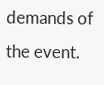demands of the event.